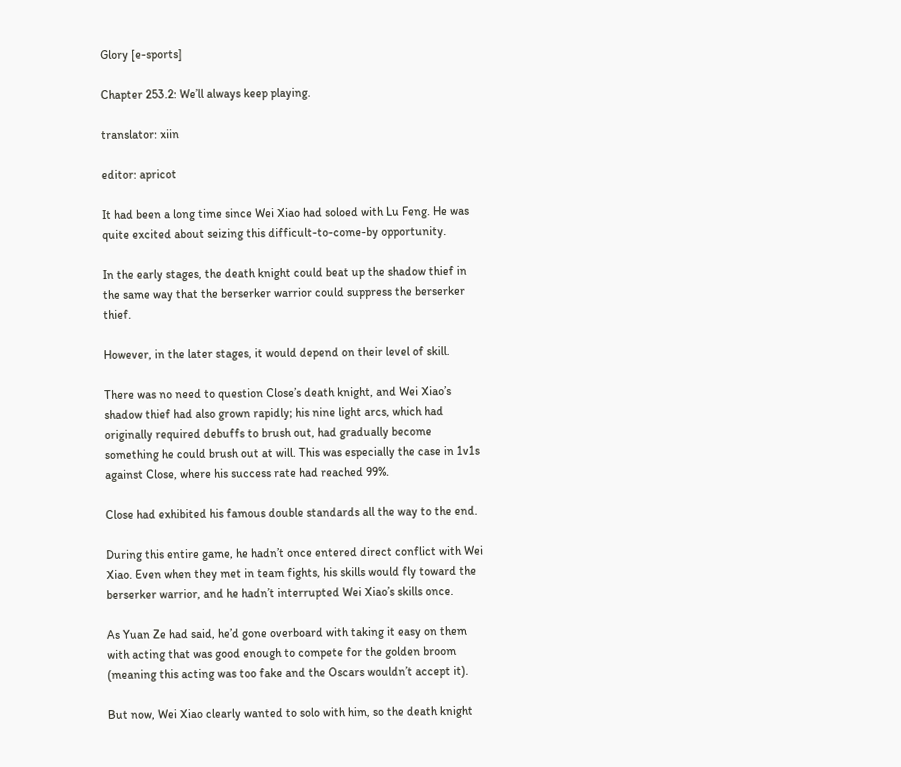Glory [e-sports]

Chapter 253.2: We’ll always keep playing.

translator: xiin

editor: apricot

It had been a long time since Wei Xiao had soloed with Lu Feng. He was quite excited about seizing this difficult-to-come-by opportunity.

In the early stages, the death knight could beat up the shadow thief in the same way that the berserker warrior could suppress the berserker thief.

However, in the later stages, it would depend on their level of skill.

There was no need to question Close’s death knight, and Wei Xiao’s shadow thief had also grown rapidly; his nine light arcs, which had originally required debuffs to brush out, had gradually become something he could brush out at will. This was especially the case in 1v1s against Close, where his success rate had reached 99%.

Close had exhibited his famous double standards all the way to the end.

During this entire game, he hadn’t once entered direct conflict with Wei Xiao. Even when they met in team fights, his skills would fly toward the berserker warrior, and he hadn’t interrupted Wei Xiao’s skills once.

As Yuan Ze had said, he’d gone overboard with taking it easy on them with acting that was good enough to compete for the golden broom (meaning this acting was too fake and the Oscars wouldn’t accept it).

But now, Wei Xiao clearly wanted to solo with him, so the death knight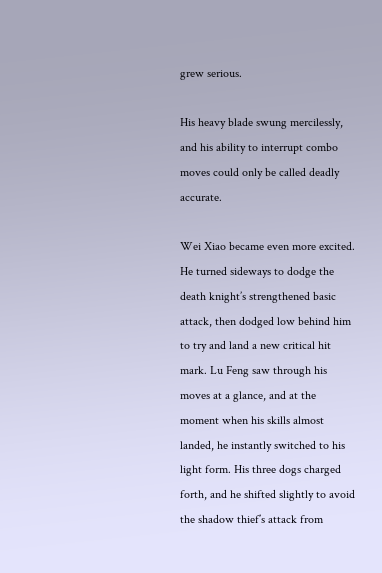grew serious.

His heavy blade swung mercilessly, and his ability to interrupt combo moves could only be called deadly accurate.

Wei Xiao became even more excited. He turned sideways to dodge the death knight’s strengthened basic attack, then dodged low behind him to try and land a new critical hit mark. Lu Feng saw through his moves at a glance, and at the moment when his skills almost landed, he instantly switched to his light form. His three dogs charged forth, and he shifted slightly to avoid the shadow thief’s attack from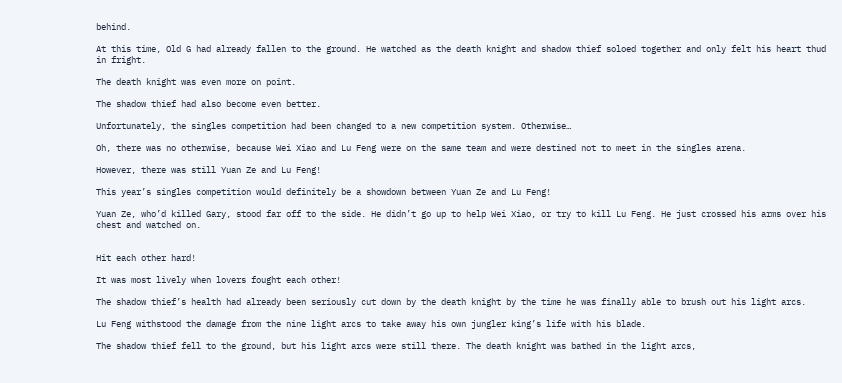behind.

At this time, Old G had already fallen to the ground. He watched as the death knight and shadow thief soloed together and only felt his heart thud in fright.

The death knight was even more on point.

The shadow thief had also become even better.

Unfortunately, the singles competition had been changed to a new competition system. Otherwise…

Oh, there was no otherwise, because Wei Xiao and Lu Feng were on the same team and were destined not to meet in the singles arena.

However, there was still Yuan Ze and Lu Feng!

This year’s singles competition would definitely be a showdown between Yuan Ze and Lu Feng!

Yuan Ze, who’d killed Gary, stood far off to the side. He didn’t go up to help Wei Xiao, or try to kill Lu Feng. He just crossed his arms over his chest and watched on.


Hit each other hard!

It was most lively when lovers fought each other!

The shadow thief’s health had already been seriously cut down by the death knight by the time he was finally able to brush out his light arcs.

Lu Feng withstood the damage from the nine light arcs to take away his own jungler king’s life with his blade.

The shadow thief fell to the ground, but his light arcs were still there. The death knight was bathed in the light arcs,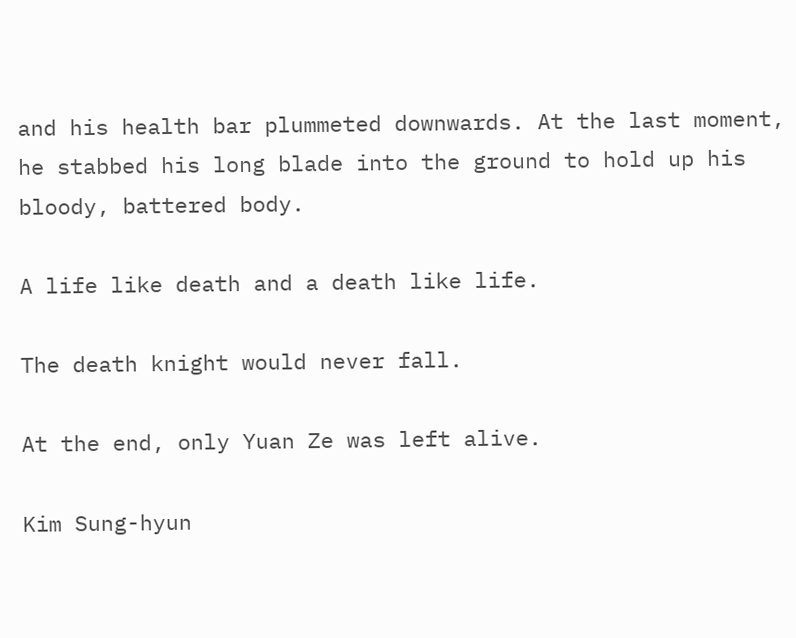and his health bar plummeted downwards. At the last moment, he stabbed his long blade into the ground to hold up his bloody, battered body.

A life like death and a death like life.

The death knight would never fall.

At the end, only Yuan Ze was left alive.

Kim Sung-hyun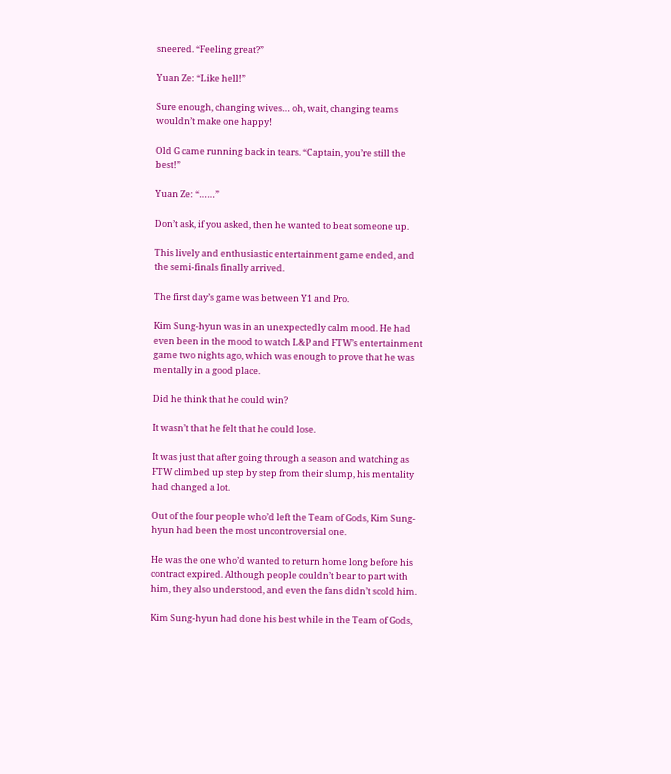sneered. “Feeling great?”

Yuan Ze: “Like hell!”

Sure enough, changing wives… oh, wait, changing teams wouldn’t make one happy!

Old G came running back in tears. “Captain, you’re still the best!”

Yuan Ze: “……”

Don’t ask, if you asked, then he wanted to beat someone up.

This lively and enthusiastic entertainment game ended, and the semi-finals finally arrived.

The first day’s game was between Y1 and Pro.

Kim Sung-hyun was in an unexpectedly calm mood. He had even been in the mood to watch L&P and FTW’s entertainment game two nights ago, which was enough to prove that he was mentally in a good place.

Did he think that he could win?

It wasn’t that he felt that he could lose.

It was just that after going through a season and watching as FTW climbed up step by step from their slump, his mentality had changed a lot.

Out of the four people who’d left the Team of Gods, Kim Sung-hyun had been the most uncontroversial one.

He was the one who’d wanted to return home long before his contract expired. Although people couldn’t bear to part with him, they also understood, and even the fans didn’t scold him.

Kim Sung-hyun had done his best while in the Team of Gods,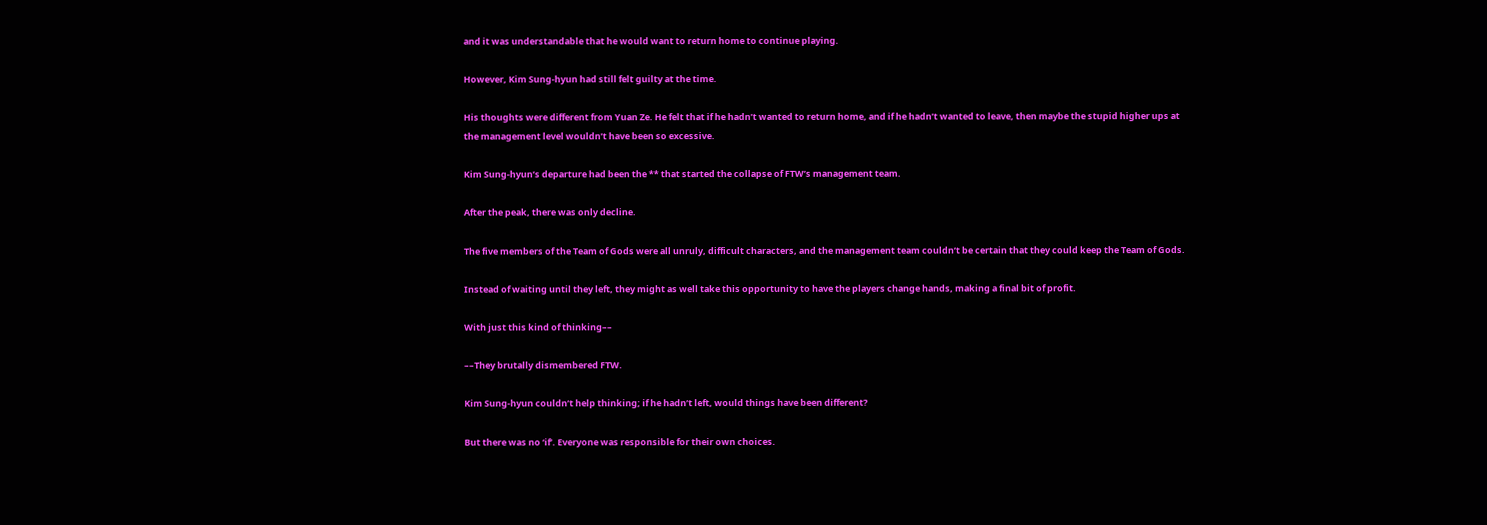and it was understandable that he would want to return home to continue playing.

However, Kim Sung-hyun had still felt guilty at the time.

His thoughts were different from Yuan Ze. He felt that if he hadn’t wanted to return home, and if he hadn’t wanted to leave, then maybe the stupid higher ups at the management level wouldn’t have been so excessive.

Kim Sung-hyun’s departure had been the ** that started the collapse of FTW’s management team.

After the peak, there was only decline.

The five members of the Team of Gods were all unruly, difficult characters, and the management team couldn’t be certain that they could keep the Team of Gods.

Instead of waiting until they left, they might as well take this opportunity to have the players change hands, making a final bit of profit.

With just this kind of thinking––

––They brutally dismembered FTW.

Kim Sung-hyun couldn’t help thinking; if he hadn’t left, would things have been different?

But there was no ‘if’. Everyone was responsible for their own choices.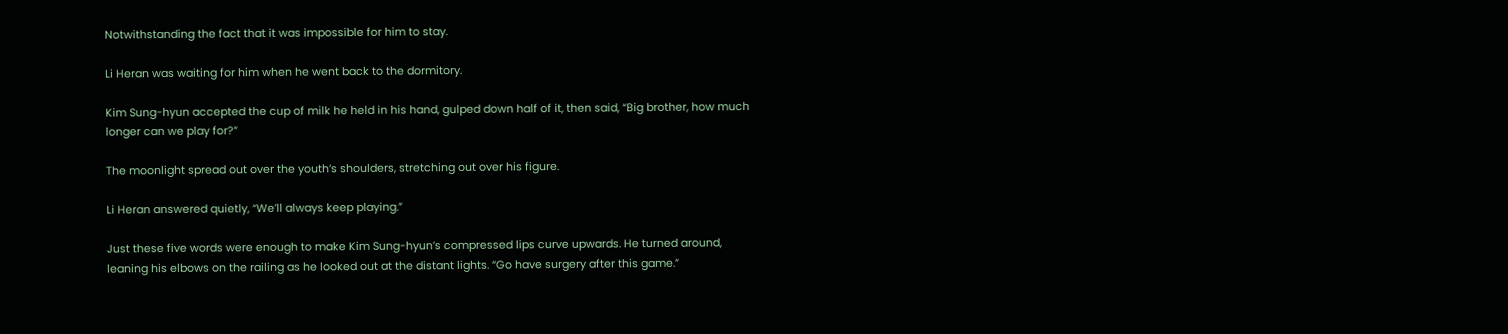Notwithstanding the fact that it was impossible for him to stay.

Li Heran was waiting for him when he went back to the dormitory.

Kim Sung-hyun accepted the cup of milk he held in his hand, gulped down half of it, then said, “Big brother, how much longer can we play for?”

The moonlight spread out over the youth’s shoulders, stretching out over his figure.

Li Heran answered quietly, “We’ll always keep playing.”

Just these five words were enough to make Kim Sung-hyun’s compressed lips curve upwards. He turned around, leaning his elbows on the railing as he looked out at the distant lights. “Go have surgery after this game.”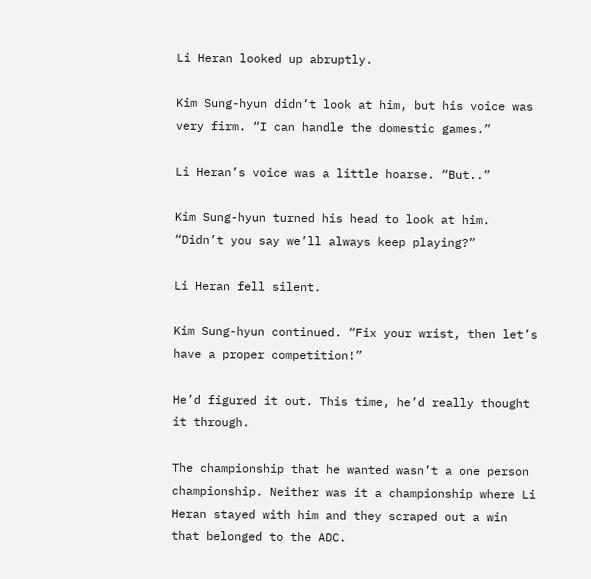Li Heran looked up abruptly.

Kim Sung-hyun didn’t look at him, but his voice was very firm. “I can handle the domestic games.”

Li Heran’s voice was a little hoarse. “But..”

Kim Sung-hyun turned his head to look at him. “Didn’t you say we’ll always keep playing?”

Li Heran fell silent.

Kim Sung-hyun continued. “Fix your wrist, then let’s have a proper competition!”

He’d figured it out. This time, he’d really thought it through.

The championship that he wanted wasn’t a one person championship. Neither was it a championship where Li Heran stayed with him and they scraped out a win that belonged to the ADC.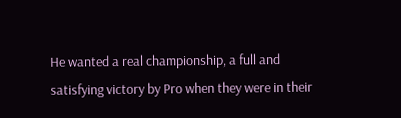He wanted a real championship, a full and satisfying victory by Pro when they were in their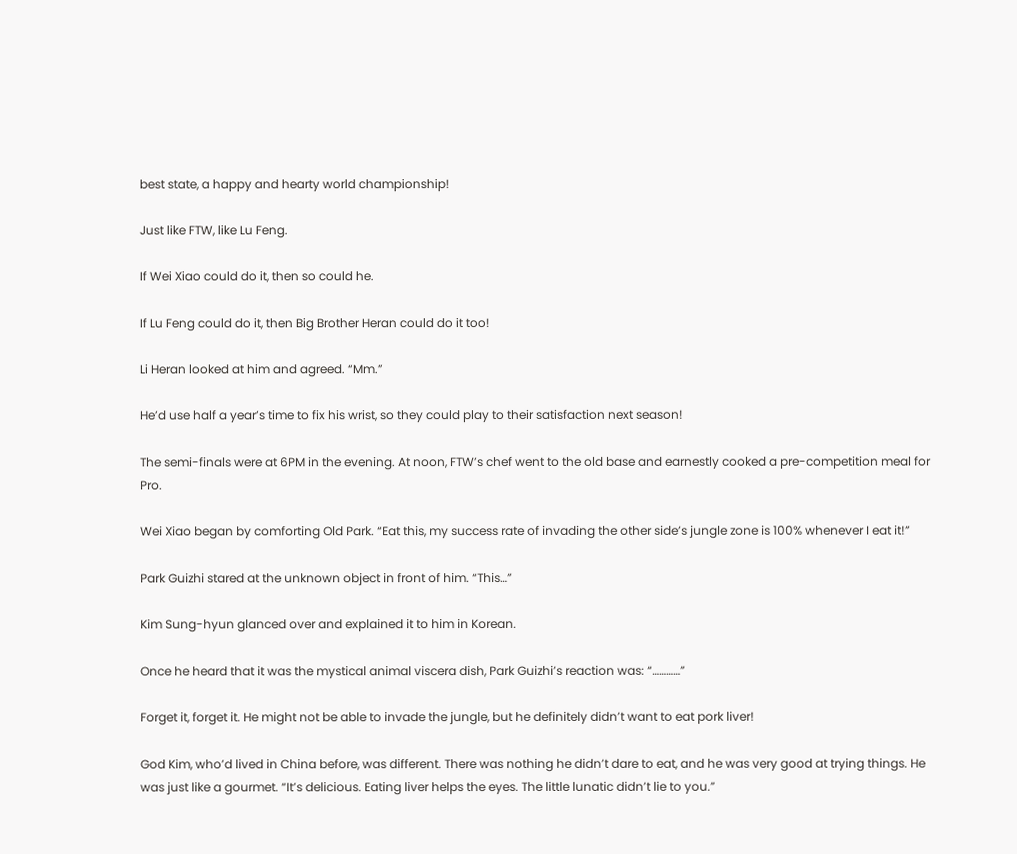best state, a happy and hearty world championship!

Just like FTW, like Lu Feng.

If Wei Xiao could do it, then so could he.

If Lu Feng could do it, then Big Brother Heran could do it too!

Li Heran looked at him and agreed. “Mm.”

He’d use half a year’s time to fix his wrist, so they could play to their satisfaction next season!

The semi-finals were at 6PM in the evening. At noon, FTW’s chef went to the old base and earnestly cooked a pre-competition meal for Pro.

Wei Xiao began by comforting Old Park. “Eat this, my success rate of invading the other side’s jungle zone is 100% whenever I eat it!”

Park Guizhi stared at the unknown object in front of him. “This…”

Kim Sung-hyun glanced over and explained it to him in Korean.

Once he heard that it was the mystical animal viscera dish, Park Guizhi’s reaction was: “…………”

Forget it, forget it. He might not be able to invade the jungle, but he definitely didn’t want to eat pork liver!

God Kim, who’d lived in China before, was different. There was nothing he didn’t dare to eat, and he was very good at trying things. He was just like a gourmet. “It’s delicious. Eating liver helps the eyes. The little lunatic didn’t lie to you.”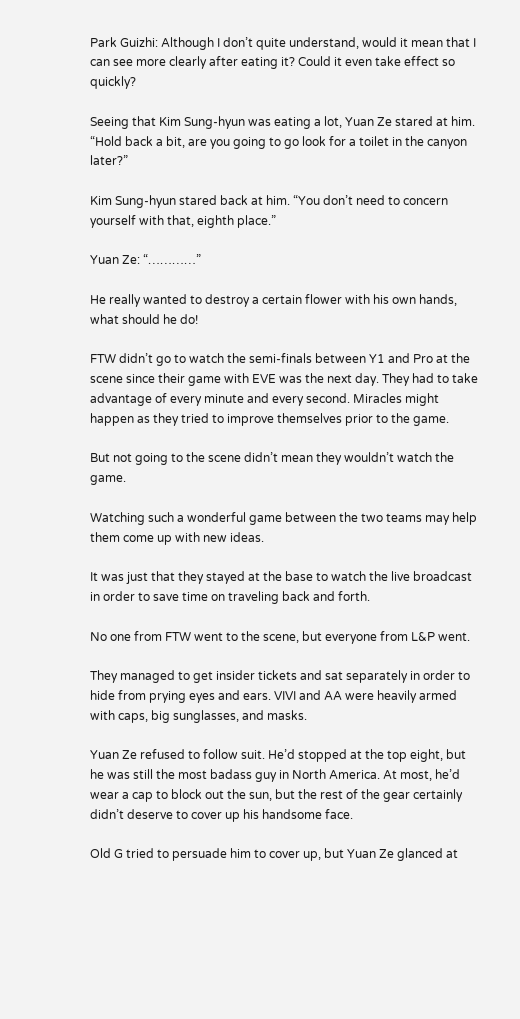Park Guizhi: Although I don’t quite understand, would it mean that I can see more clearly after eating it? Could it even take effect so quickly?

Seeing that Kim Sung-hyun was eating a lot, Yuan Ze stared at him. “Hold back a bit, are you going to go look for a toilet in the canyon later?”

Kim Sung-hyun stared back at him. “You don’t need to concern yourself with that, eighth place.”

Yuan Ze: “…………”

He really wanted to destroy a certain flower with his own hands, what should he do!

FTW didn’t go to watch the semi-finals between Y1 and Pro at the scene since their game with EVE was the next day. They had to take advantage of every minute and every second. Miracles might happen as they tried to improve themselves prior to the game.

But not going to the scene didn’t mean they wouldn’t watch the game.

Watching such a wonderful game between the two teams may help them come up with new ideas.

It was just that they stayed at the base to watch the live broadcast in order to save time on traveling back and forth.

No one from FTW went to the scene, but everyone from L&P went.

They managed to get insider tickets and sat separately in order to hide from prying eyes and ears. VIVI and AA were heavily armed with caps, big sunglasses, and masks.

Yuan Ze refused to follow suit. He’d stopped at the top eight, but he was still the most badass guy in North America. At most, he’d wear a cap to block out the sun, but the rest of the gear certainly didn’t deserve to cover up his handsome face.

Old G tried to persuade him to cover up, but Yuan Ze glanced at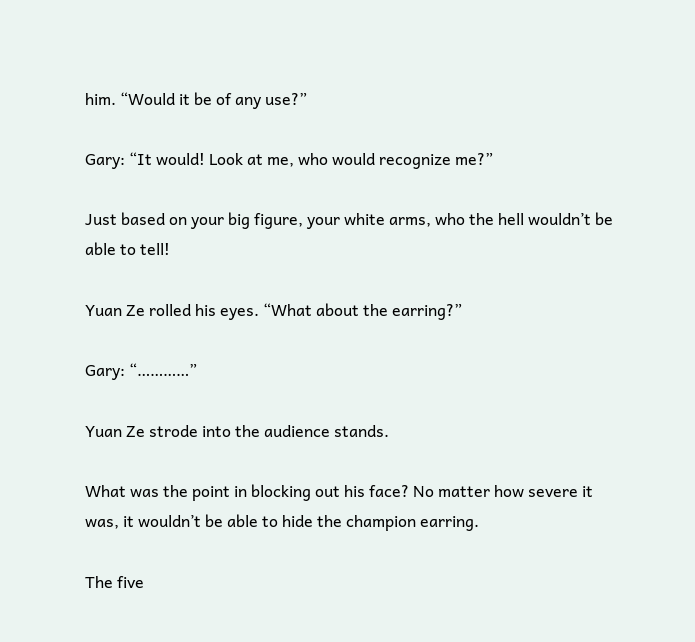him. “Would it be of any use?”

Gary: “It would! Look at me, who would recognize me?”

Just based on your big figure, your white arms, who the hell wouldn’t be able to tell!

Yuan Ze rolled his eyes. “What about the earring?”

Gary: “…………”

Yuan Ze strode into the audience stands.

What was the point in blocking out his face? No matter how severe it was, it wouldn’t be able to hide the champion earring.

The five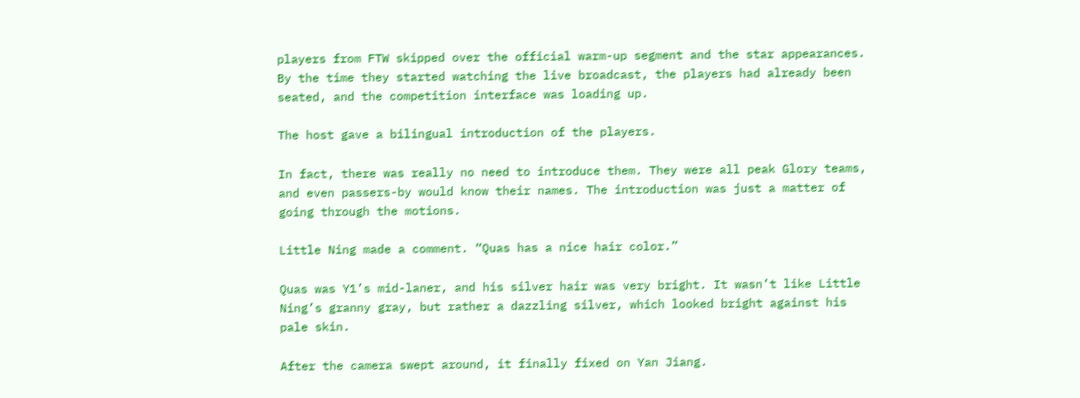players from FTW skipped over the official warm-up segment and the star appearances. By the time they started watching the live broadcast, the players had already been seated, and the competition interface was loading up.

The host gave a bilingual introduction of the players.

In fact, there was really no need to introduce them. They were all peak Glory teams, and even passers-by would know their names. The introduction was just a matter of going through the motions.

Little Ning made a comment. “Quas has a nice hair color.”

Quas was Y1’s mid-laner, and his silver hair was very bright. It wasn’t like Little Ning’s granny gray, but rather a dazzling silver, which looked bright against his pale skin.

After the camera swept around, it finally fixed on Yan Jiang.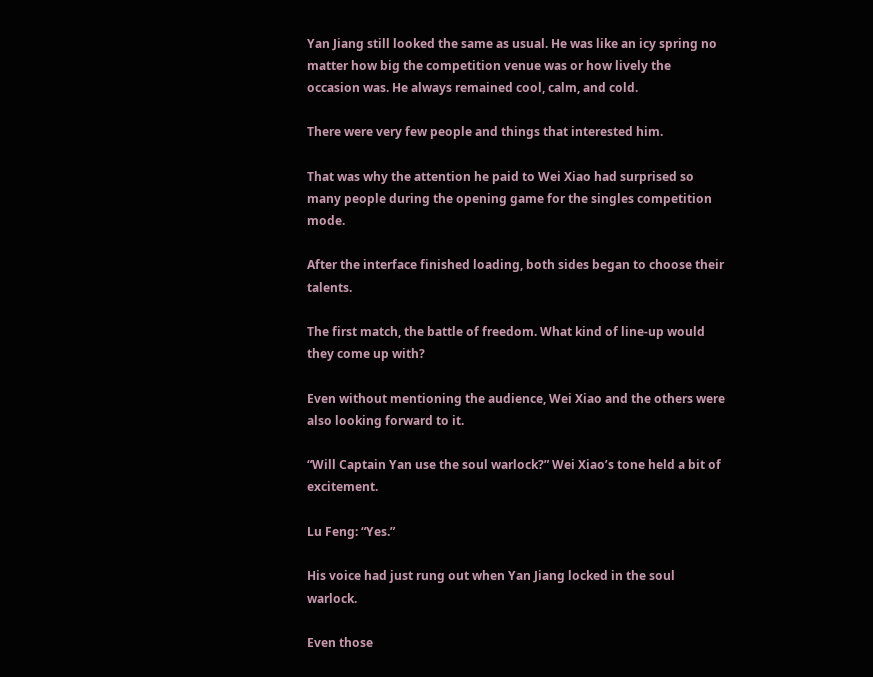Yan Jiang still looked the same as usual. He was like an icy spring no matter how big the competition venue was or how lively the occasion was. He always remained cool, calm, and cold.

There were very few people and things that interested him.

That was why the attention he paid to Wei Xiao had surprised so many people during the opening game for the singles competition mode.

After the interface finished loading, both sides began to choose their talents.

The first match, the battle of freedom. What kind of line-up would they come up with?

Even without mentioning the audience, Wei Xiao and the others were also looking forward to it.

“Will Captain Yan use the soul warlock?” Wei Xiao’s tone held a bit of excitement.

Lu Feng: “Yes.”

His voice had just rung out when Yan Jiang locked in the soul warlock.

Even those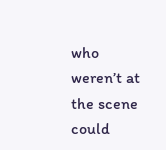who weren’t at the scene could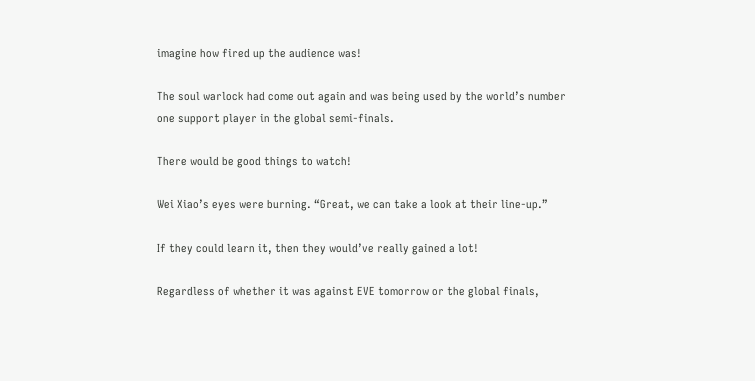imagine how fired up the audience was!

The soul warlock had come out again and was being used by the world’s number one support player in the global semi-finals.

There would be good things to watch!

Wei Xiao’s eyes were burning. “Great, we can take a look at their line-up.”

If they could learn it, then they would’ve really gained a lot!

Regardless of whether it was against EVE tomorrow or the global finals,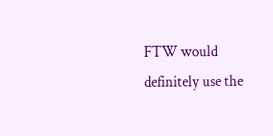FTW would definitely use the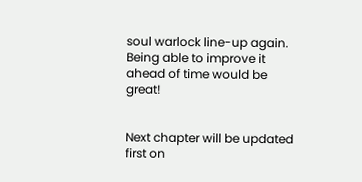soul warlock line-up again. Being able to improve it ahead of time would be great!


Next chapter will be updated first on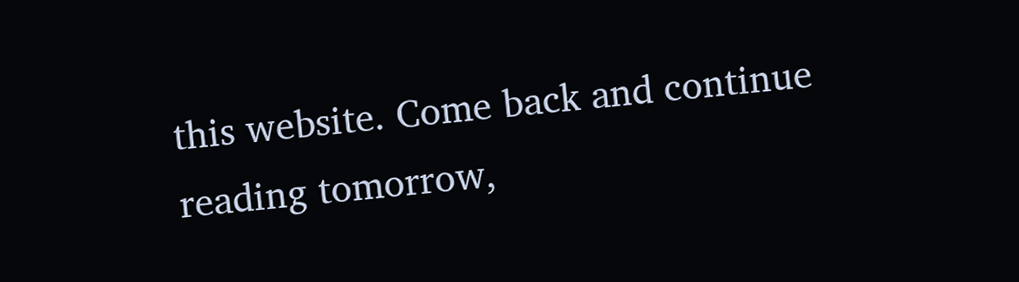this website. Come back and continue reading tomorrow,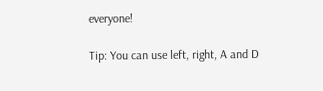everyone!

Tip: You can use left, right, A and D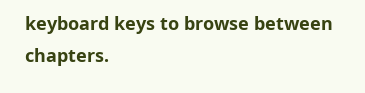keyboard keys to browse between chapters.